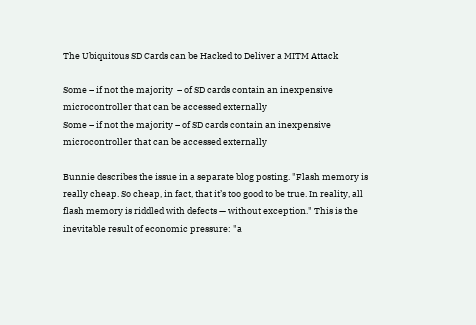The Ubiquitous SD Cards can be Hacked to Deliver a MITM Attack

Some – if not the majority  – of SD cards contain an inexpensive microcontroller that can be accessed externally
Some – if not the majority – of SD cards contain an inexpensive microcontroller that can be accessed externally

Bunnie describes the issue in a separate blog posting. "Flash memory is really cheap. So cheap, in fact, that it’s too good to be true. In reality, all flash memory is riddled with defects — without exception." This is the inevitable result of economic pressure: "a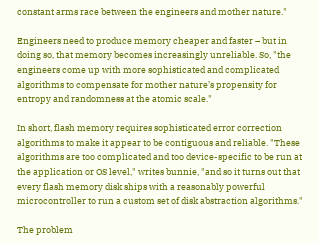constant arms race between the engineers and mother nature."

Engineers need to produce memory cheaper and faster – but in doing so, that memory becomes increasingly unreliable. So, "the engineers come up with more sophisticated and complicated algorithms to compensate for mother nature’s propensity for entropy and randomness at the atomic scale."

In short, flash memory requires sophisticated error correction algorithms to make it appear to be contiguous and reliable. "These algorithms are too complicated and too device-specific to be run at the application or OS level," writes bunnie, "and so it turns out that every flash memory disk ships with a reasonably powerful microcontroller to run a custom set of disk abstraction algorithms."

The problem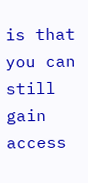is that you can still gain access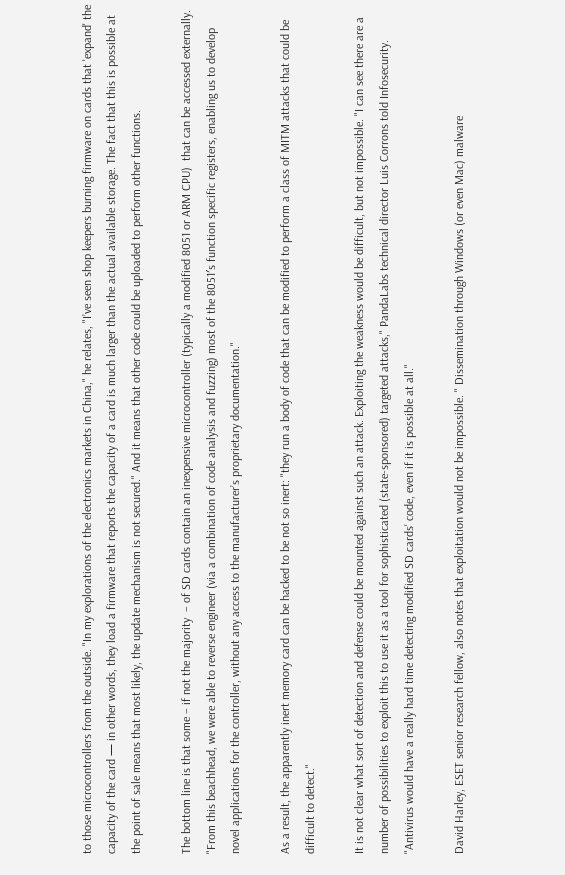to those microcontrollers from the outside. "In my explorations of the electronics markets in China," he relates, "I’ve seen shop keepers burning firmware on cards that 'expand' the capacity of the card — in other words, they load a firmware that reports the capacity of a card is much larger than the actual available storage. The fact that this is possible at the point of sale means that most likely, the update mechanism is not secured." And it means that other code could be uploaded to perform other functions.

The bottom line is that some – if not the majority  – of SD cards contain an inexpensive microcontroller (typically a modified 8051 or ARM CPU)  that can be accessed externally. "From this beachhead, we were able to reverse engineer (via a combination of code analysis and fuzzing) most of the 8051′s function specific registers, enabling us to develop novel applications for the controller, without any access to the manufacturer’s proprietary documentation."

As a result, the apparently inert memory card can be hacked to be not so inert: "they run a body of code that can be modified to perform a class of MITM attacks that could be difficult to detect."

It is not clear what sort of detection and defense could be mounted against such an attack. Exploiting the weakness would be difficult, but not impossible. "I can see there are a number of possibilities to exploit this to use it as a tool for sophisticated (state-sponsored) targeted attacks," PandaLabs technical director Luis Corrons told Infosecurity. "Antivirus would have a really hard time detecting modified SD cards' code, even if it is possible at all."

David Harley, ESET senior research fellow, also notes that exploitation would not be impossible. " Dissemination through Windows (or even Mac) malware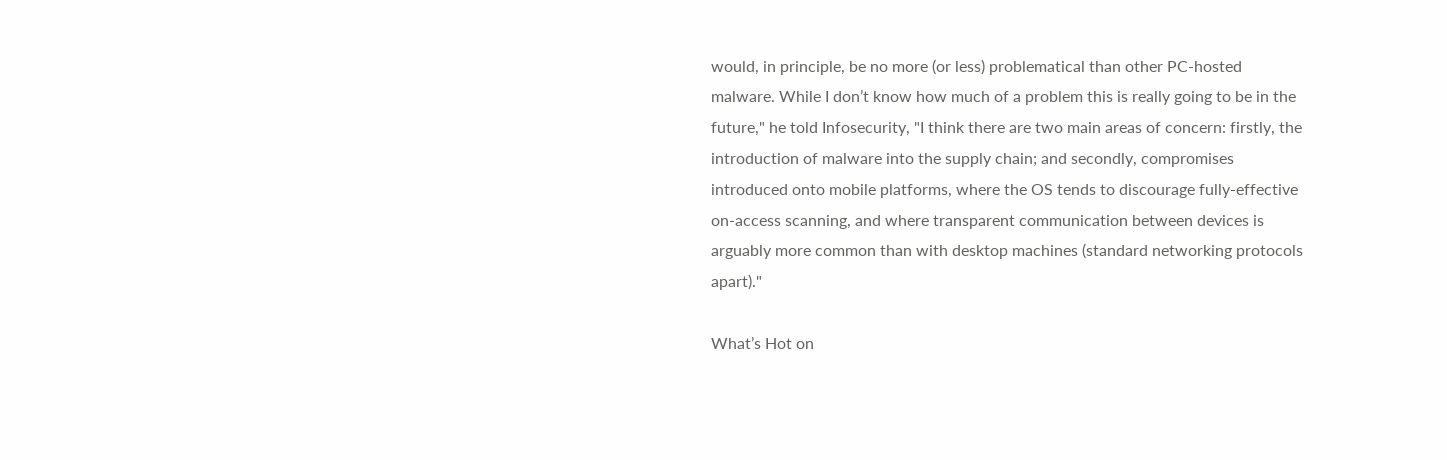would, in principle, be no more (or less) problematical than other PC-hosted malware. While I don’t know how much of a problem this is really going to be in the future," he told Infosecurity, "I think there are two main areas of concern: firstly, the introduction of malware into the supply chain; and secondly, compromises introduced onto mobile platforms, where the OS tends to discourage fully-effective on-access scanning, and where transparent communication between devices is arguably more common than with desktop machines (standard networking protocols apart)."

What’s Hot on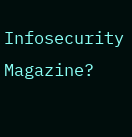Infosecurity Magazine?